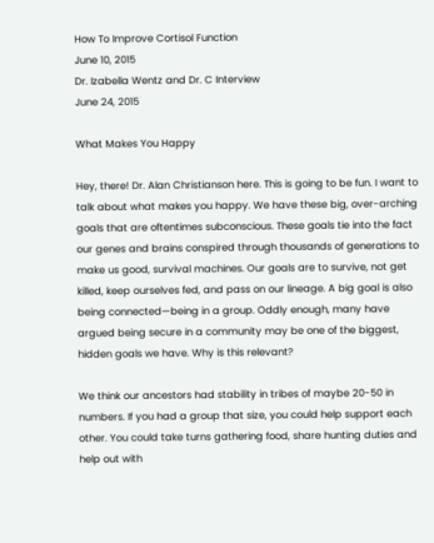How To Improve Cortisol Function
June 10, 2015
Dr. Izabella Wentz and Dr. C Interview
June 24, 2015

What Makes You Happy

Hey, there! Dr. Alan Christianson here. This is going to be fun. I want to talk about what makes you happy. We have these big, over-arching goals that are oftentimes subconscious. These goals tie into the fact our genes and brains conspired through thousands of generations to make us good, survival machines. Our goals are to survive, not get killed, keep ourselves fed, and pass on our lineage. A big goal is also being connected—being in a group. Oddly enough, many have argued being secure in a community may be one of the biggest, hidden goals we have. Why is this relevant?

We think our ancestors had stability in tribes of maybe 20-50 in numbers. If you had a group that size, you could help support each other. You could take turns gathering food, share hunting duties and help out with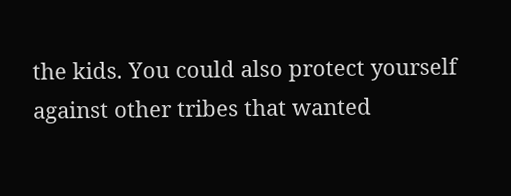the kids. You could also protect yourself against other tribes that wanted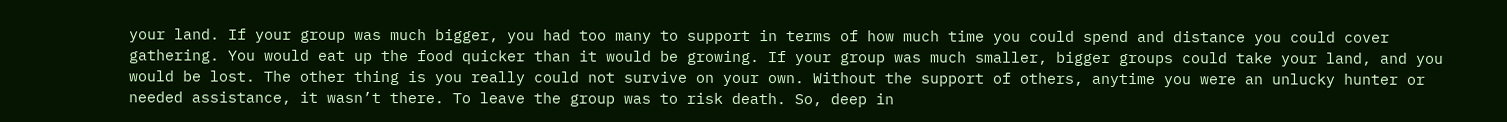your land. If your group was much bigger, you had too many to support in terms of how much time you could spend and distance you could cover gathering. You would eat up the food quicker than it would be growing. If your group was much smaller, bigger groups could take your land, and you would be lost. The other thing is you really could not survive on your own. Without the support of others, anytime you were an unlucky hunter or needed assistance, it wasn’t there. To leave the group was to risk death. So, deep in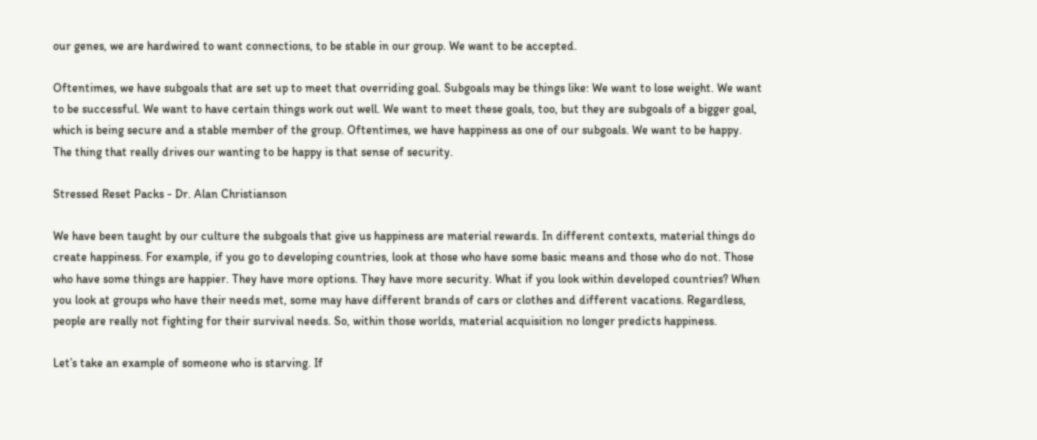our genes, we are hardwired to want connections, to be stable in our group. We want to be accepted.

Oftentimes, we have subgoals that are set up to meet that overriding goal. Subgoals may be things like: We want to lose weight. We want to be successful. We want to have certain things work out well. We want to meet these goals, too, but they are subgoals of a bigger goal, which is being secure and a stable member of the group. Oftentimes, we have happiness as one of our subgoals. We want to be happy. The thing that really drives our wanting to be happy is that sense of security.

Stressed Reset Packs - Dr. Alan Christianson

We have been taught by our culture the subgoals that give us happiness are material rewards. In different contexts, material things do create happiness. For example, if you go to developing countries, look at those who have some basic means and those who do not. Those who have some things are happier. They have more options. They have more security. What if you look within developed countries? When you look at groups who have their needs met, some may have different brands of cars or clothes and different vacations. Regardless, people are really not fighting for their survival needs. So, within those worlds, material acquisition no longer predicts happiness.

Let’s take an example of someone who is starving. If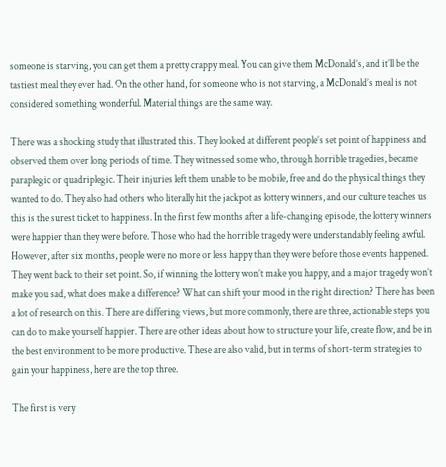someone is starving, you can get them a pretty crappy meal. You can give them McDonald’s, and it’ll be the tastiest meal they ever had. On the other hand, for someone who is not starving, a McDonald’s meal is not considered something wonderful. Material things are the same way.

There was a shocking study that illustrated this. They looked at different people’s set point of happiness and observed them over long periods of time. They witnessed some who, through horrible tragedies, became paraplegic or quadriplegic. Their injuries left them unable to be mobile, free and do the physical things they wanted to do. They also had others who literally hit the jackpot as lottery winners, and our culture teaches us this is the surest ticket to happiness. In the first few months after a life-changing episode, the lottery winners were happier than they were before. Those who had the horrible tragedy were understandably feeling awful. However, after six months, people were no more or less happy than they were before those events happened. They went back to their set point. So, if winning the lottery won’t make you happy, and a major tragedy won’t make you sad, what does make a difference? What can shift your mood in the right direction? There has been a lot of research on this. There are differing views, but more commonly, there are three, actionable steps you can do to make yourself happier. There are other ideas about how to structure your life, create flow, and be in the best environment to be more productive. These are also valid, but in terms of short-term strategies to gain your happiness, here are the top three.

The first is very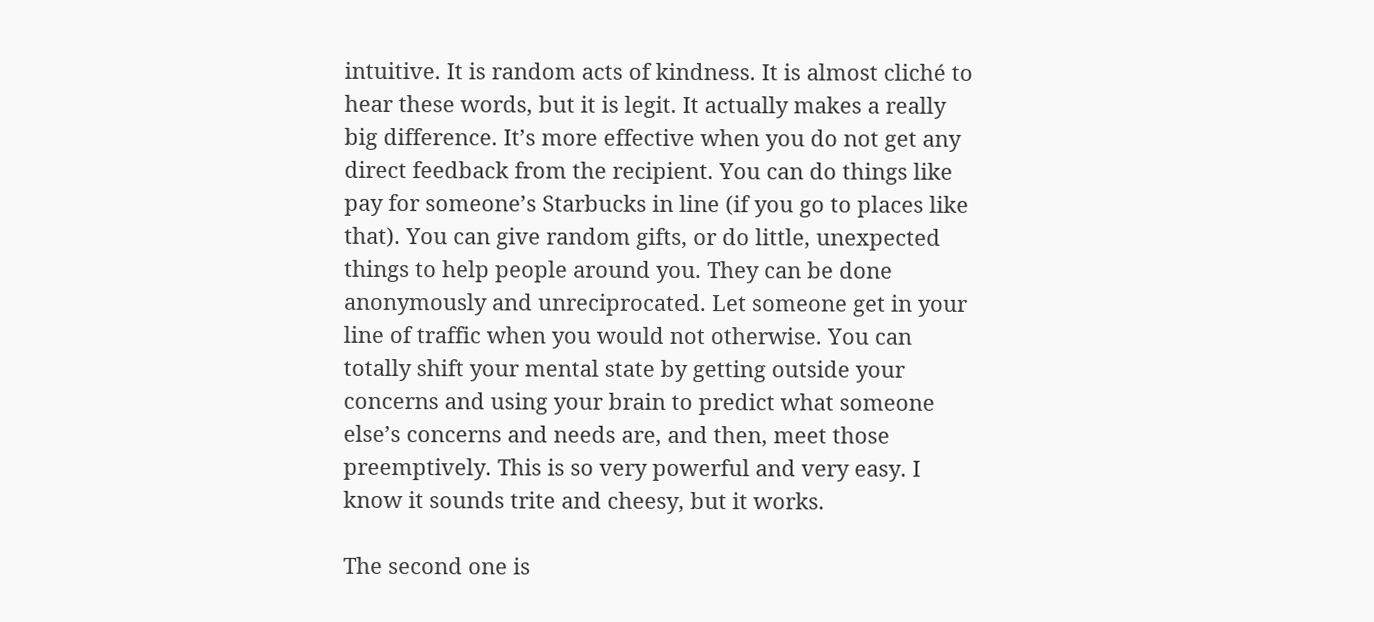intuitive. It is random acts of kindness. It is almost cliché to hear these words, but it is legit. It actually makes a really big difference. It’s more effective when you do not get any direct feedback from the recipient. You can do things like pay for someone’s Starbucks in line (if you go to places like that). You can give random gifts, or do little, unexpected things to help people around you. They can be done anonymously and unreciprocated. Let someone get in your line of traffic when you would not otherwise. You can totally shift your mental state by getting outside your concerns and using your brain to predict what someone else’s concerns and needs are, and then, meet those preemptively. This is so very powerful and very easy. I know it sounds trite and cheesy, but it works.

The second one is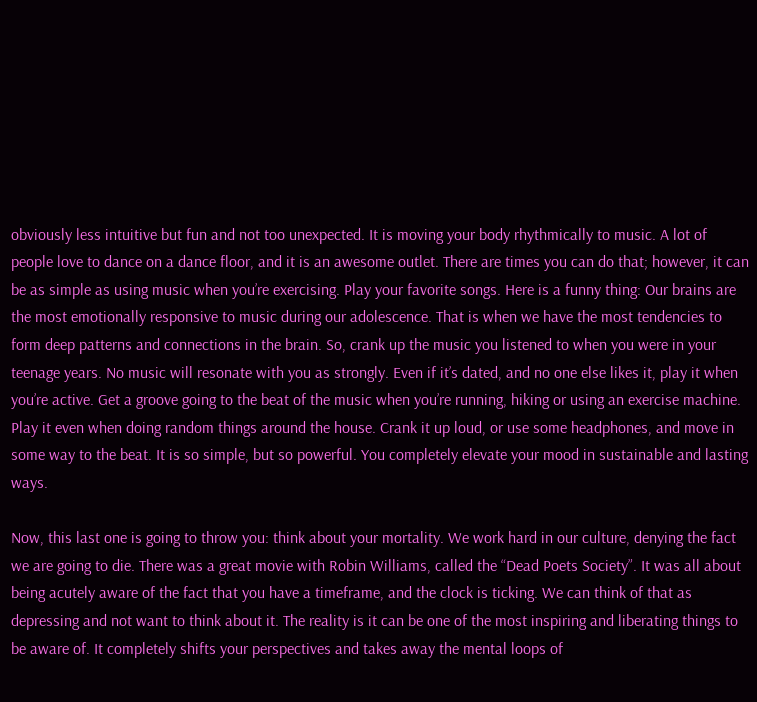obviously less intuitive but fun and not too unexpected. It is moving your body rhythmically to music. A lot of people love to dance on a dance floor, and it is an awesome outlet. There are times you can do that; however, it can be as simple as using music when you’re exercising. Play your favorite songs. Here is a funny thing: Our brains are the most emotionally responsive to music during our adolescence. That is when we have the most tendencies to form deep patterns and connections in the brain. So, crank up the music you listened to when you were in your teenage years. No music will resonate with you as strongly. Even if it’s dated, and no one else likes it, play it when you’re active. Get a groove going to the beat of the music when you’re running, hiking or using an exercise machine. Play it even when doing random things around the house. Crank it up loud, or use some headphones, and move in some way to the beat. It is so simple, but so powerful. You completely elevate your mood in sustainable and lasting ways.

Now, this last one is going to throw you: think about your mortality. We work hard in our culture, denying the fact we are going to die. There was a great movie with Robin Williams, called the “Dead Poets Society”. It was all about being acutely aware of the fact that you have a timeframe, and the clock is ticking. We can think of that as depressing and not want to think about it. The reality is it can be one of the most inspiring and liberating things to be aware of. It completely shifts your perspectives and takes away the mental loops of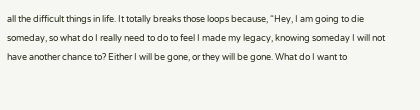all the difficult things in life. It totally breaks those loops because, “Hey, I am going to die someday, so what do I really need to do to feel I made my legacy, knowing someday I will not have another chance to? Either I will be gone, or they will be gone. What do I want to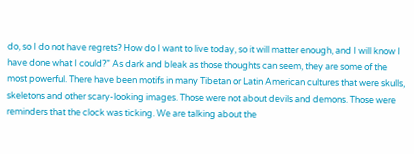do, so I do not have regrets? How do I want to live today, so it will matter enough, and I will know I have done what I could?” As dark and bleak as those thoughts can seem, they are some of the most powerful. There have been motifs in many Tibetan or Latin American cultures that were skulls, skeletons and other scary-looking images. Those were not about devils and demons. Those were reminders that the clock was ticking. We are talking about the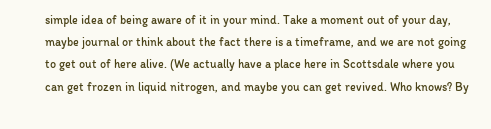simple idea of being aware of it in your mind. Take a moment out of your day, maybe journal or think about the fact there is a timeframe, and we are not going to get out of here alive. (We actually have a place here in Scottsdale where you can get frozen in liquid nitrogen, and maybe you can get revived. Who knows? By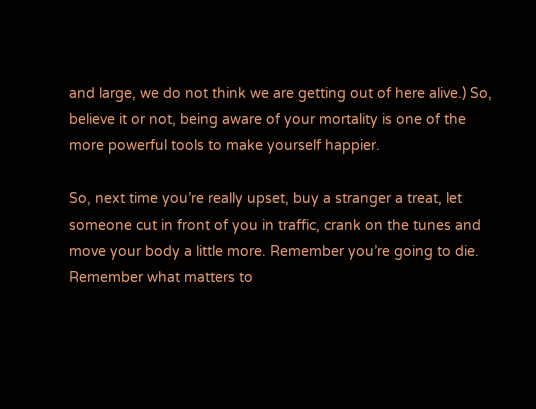and large, we do not think we are getting out of here alive.) So, believe it or not, being aware of your mortality is one of the more powerful tools to make yourself happier.

So, next time you’re really upset, buy a stranger a treat, let someone cut in front of you in traffic, crank on the tunes and move your body a little more. Remember you’re going to die. Remember what matters to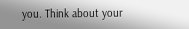you. Think about your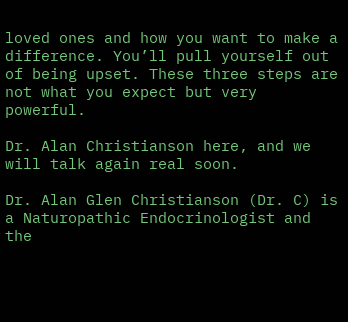loved ones and how you want to make a difference. You’ll pull yourself out of being upset. These three steps are not what you expect but very powerful.

Dr. Alan Christianson here, and we will talk again real soon.

Dr. Alan Glen Christianson (Dr. C) is a Naturopathic Endocrinologist and the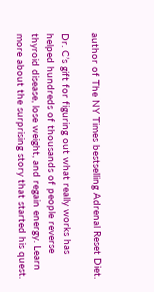author of The NY Times bestselling Adrenal Reset Diet.

Dr. C’s gift for figuring out what really works has helped hundreds of thousands of people reverse thyroid disease, lose weight, and regain energy. Learn more about the surprising story that started his quest.